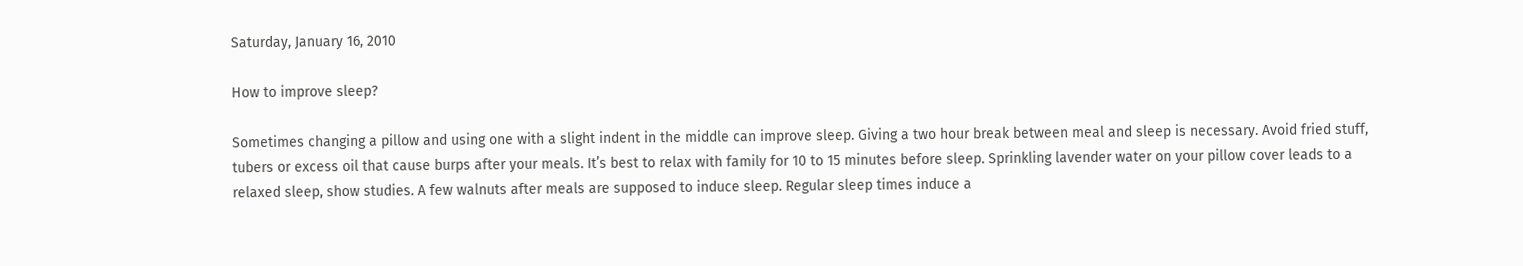Saturday, January 16, 2010

How to improve sleep?

Sometimes changing a pillow and using one with a slight indent in the middle can improve sleep. Giving a two hour break between meal and sleep is necessary. Avoid fried stuff, tubers or excess oil that cause burps after your meals. It’s best to relax with family for 10 to 15 minutes before sleep. Sprinkling lavender water on your pillow cover leads to a relaxed sleep, show studies. A few walnuts after meals are supposed to induce sleep. Regular sleep times induce a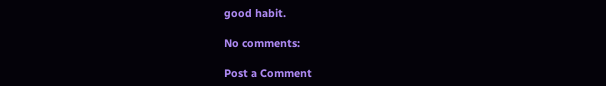good habit.

No comments:

Post a Comment